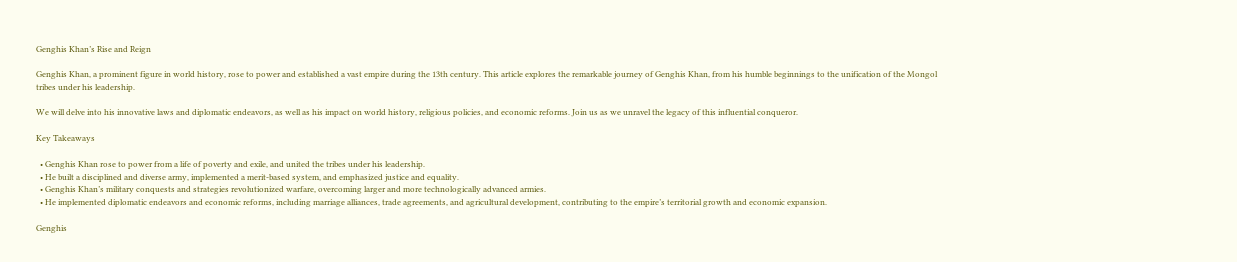Genghis Khan’s Rise and Reign

Genghis Khan, a prominent figure in world history, rose to power and established a vast empire during the 13th century. This article explores the remarkable journey of Genghis Khan, from his humble beginnings to the unification of the Mongol tribes under his leadership.

We will delve into his innovative laws and diplomatic endeavors, as well as his impact on world history, religious policies, and economic reforms. Join us as we unravel the legacy of this influential conqueror.

Key Takeaways

  • Genghis Khan rose to power from a life of poverty and exile, and united the tribes under his leadership.
  • He built a disciplined and diverse army, implemented a merit-based system, and emphasized justice and equality.
  • Genghis Khan’s military conquests and strategies revolutionized warfare, overcoming larger and more technologically advanced armies.
  • He implemented diplomatic endeavors and economic reforms, including marriage alliances, trade agreements, and agricultural development, contributing to the empire’s territorial growth and economic expansion.

Genghis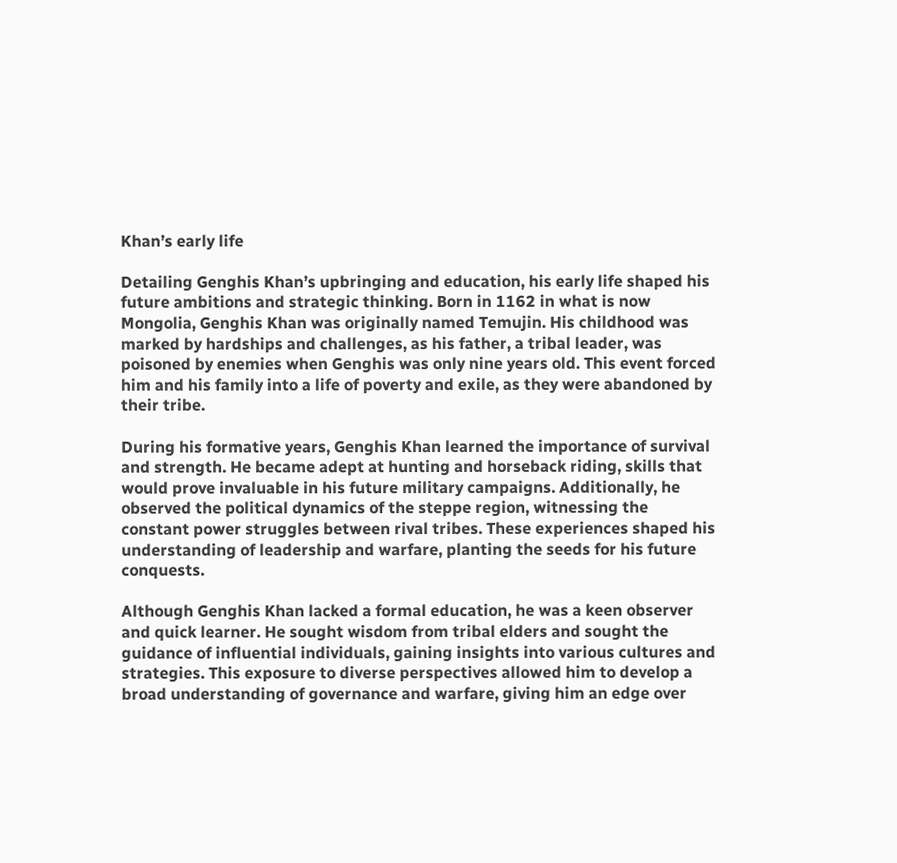Khan’s early life

Detailing Genghis Khan’s upbringing and education, his early life shaped his future ambitions and strategic thinking. Born in 1162 in what is now Mongolia, Genghis Khan was originally named Temujin. His childhood was marked by hardships and challenges, as his father, a tribal leader, was poisoned by enemies when Genghis was only nine years old. This event forced him and his family into a life of poverty and exile, as they were abandoned by their tribe.

During his formative years, Genghis Khan learned the importance of survival and strength. He became adept at hunting and horseback riding, skills that would prove invaluable in his future military campaigns. Additionally, he observed the political dynamics of the steppe region, witnessing the constant power struggles between rival tribes. These experiences shaped his understanding of leadership and warfare, planting the seeds for his future conquests.

Although Genghis Khan lacked a formal education, he was a keen observer and quick learner. He sought wisdom from tribal elders and sought the guidance of influential individuals, gaining insights into various cultures and strategies. This exposure to diverse perspectives allowed him to develop a broad understanding of governance and warfare, giving him an edge over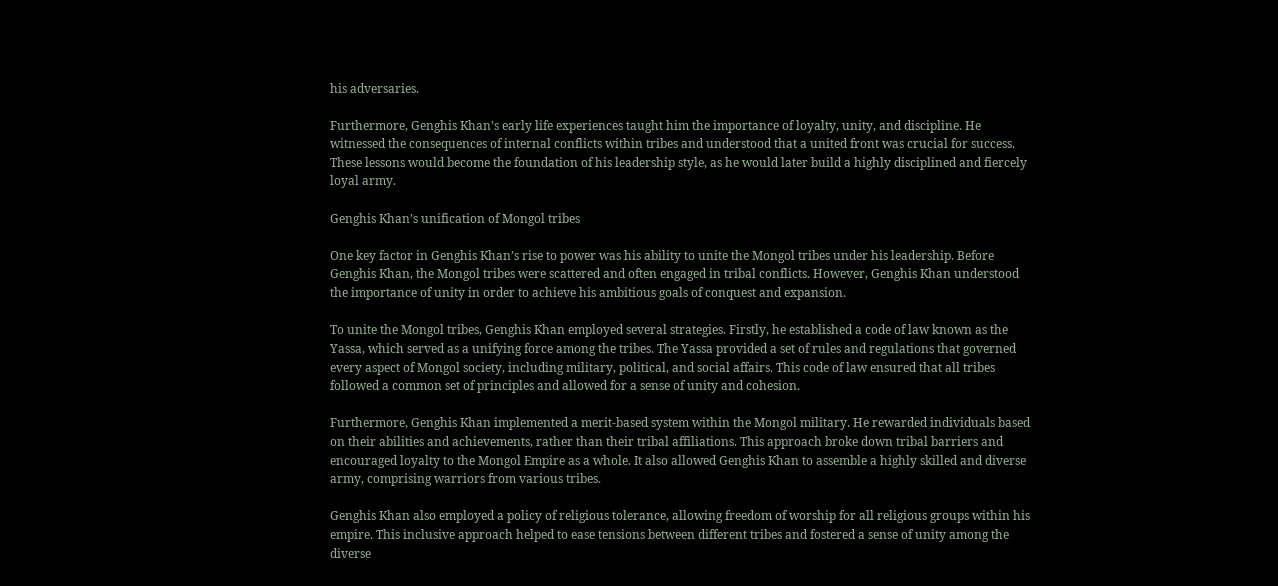his adversaries.

Furthermore, Genghis Khan’s early life experiences taught him the importance of loyalty, unity, and discipline. He witnessed the consequences of internal conflicts within tribes and understood that a united front was crucial for success. These lessons would become the foundation of his leadership style, as he would later build a highly disciplined and fiercely loyal army.

Genghis Khan’s unification of Mongol tribes

One key factor in Genghis Khan’s rise to power was his ability to unite the Mongol tribes under his leadership. Before Genghis Khan, the Mongol tribes were scattered and often engaged in tribal conflicts. However, Genghis Khan understood the importance of unity in order to achieve his ambitious goals of conquest and expansion.

To unite the Mongol tribes, Genghis Khan employed several strategies. Firstly, he established a code of law known as the Yassa, which served as a unifying force among the tribes. The Yassa provided a set of rules and regulations that governed every aspect of Mongol society, including military, political, and social affairs. This code of law ensured that all tribes followed a common set of principles and allowed for a sense of unity and cohesion.

Furthermore, Genghis Khan implemented a merit-based system within the Mongol military. He rewarded individuals based on their abilities and achievements, rather than their tribal affiliations. This approach broke down tribal barriers and encouraged loyalty to the Mongol Empire as a whole. It also allowed Genghis Khan to assemble a highly skilled and diverse army, comprising warriors from various tribes.

Genghis Khan also employed a policy of religious tolerance, allowing freedom of worship for all religious groups within his empire. This inclusive approach helped to ease tensions between different tribes and fostered a sense of unity among the diverse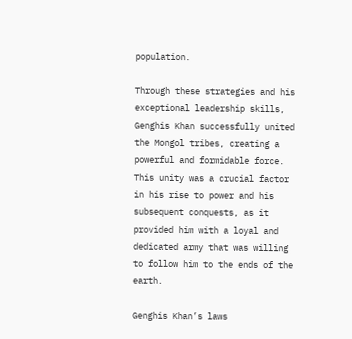population.

Through these strategies and his exceptional leadership skills, Genghis Khan successfully united the Mongol tribes, creating a powerful and formidable force. This unity was a crucial factor in his rise to power and his subsequent conquests, as it provided him with a loyal and dedicated army that was willing to follow him to the ends of the earth.

Genghis Khan’s laws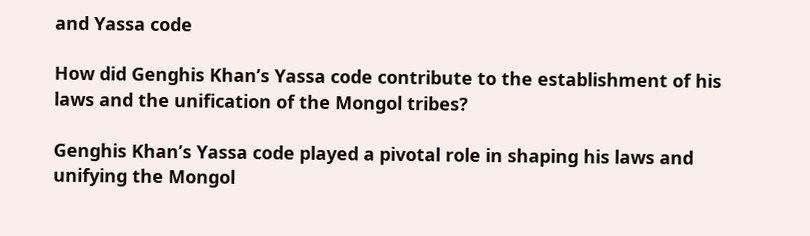and Yassa code

How did Genghis Khan’s Yassa code contribute to the establishment of his laws and the unification of the Mongol tribes?

Genghis Khan’s Yassa code played a pivotal role in shaping his laws and unifying the Mongol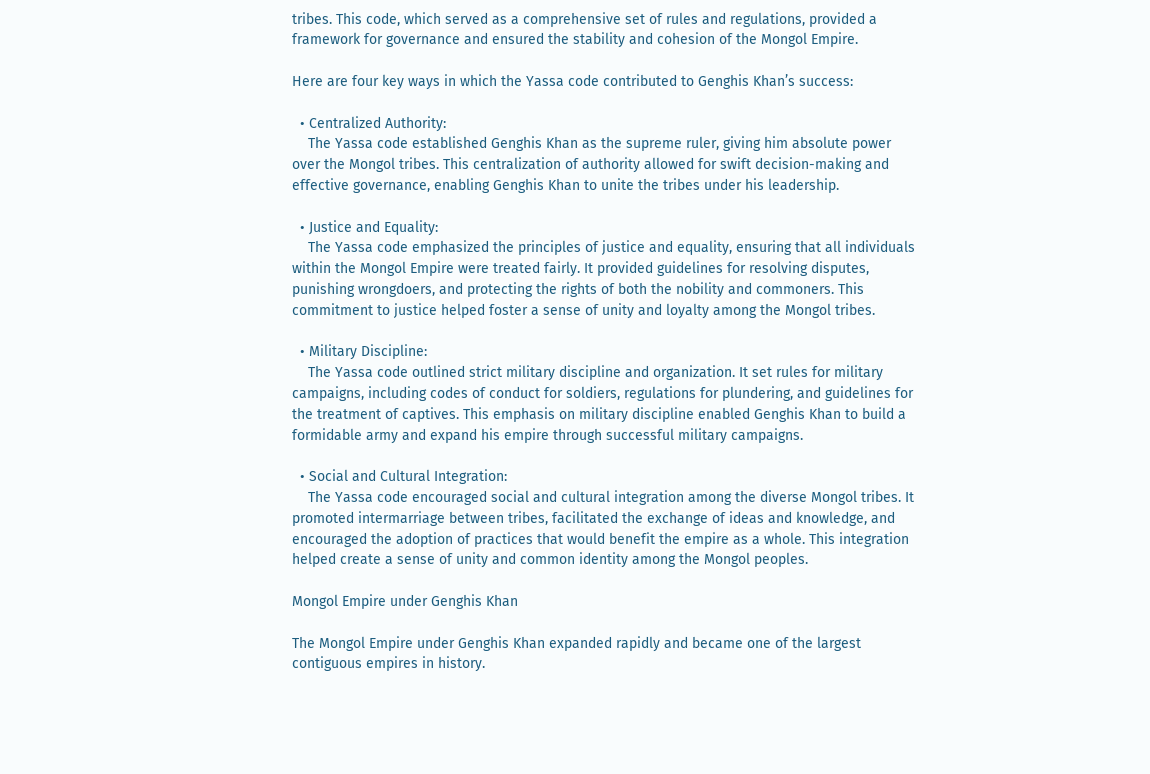tribes. This code, which served as a comprehensive set of rules and regulations, provided a framework for governance and ensured the stability and cohesion of the Mongol Empire.

Here are four key ways in which the Yassa code contributed to Genghis Khan’s success:

  • Centralized Authority:
    The Yassa code established Genghis Khan as the supreme ruler, giving him absolute power over the Mongol tribes. This centralization of authority allowed for swift decision-making and effective governance, enabling Genghis Khan to unite the tribes under his leadership.

  • Justice and Equality:
    The Yassa code emphasized the principles of justice and equality, ensuring that all individuals within the Mongol Empire were treated fairly. It provided guidelines for resolving disputes, punishing wrongdoers, and protecting the rights of both the nobility and commoners. This commitment to justice helped foster a sense of unity and loyalty among the Mongol tribes.

  • Military Discipline:
    The Yassa code outlined strict military discipline and organization. It set rules for military campaigns, including codes of conduct for soldiers, regulations for plundering, and guidelines for the treatment of captives. This emphasis on military discipline enabled Genghis Khan to build a formidable army and expand his empire through successful military campaigns.

  • Social and Cultural Integration:
    The Yassa code encouraged social and cultural integration among the diverse Mongol tribes. It promoted intermarriage between tribes, facilitated the exchange of ideas and knowledge, and encouraged the adoption of practices that would benefit the empire as a whole. This integration helped create a sense of unity and common identity among the Mongol peoples.

Mongol Empire under Genghis Khan

The Mongol Empire under Genghis Khan expanded rapidly and became one of the largest contiguous empires in history.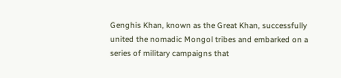Genghis Khan, known as the Great Khan, successfully united the nomadic Mongol tribes and embarked on a series of military campaigns that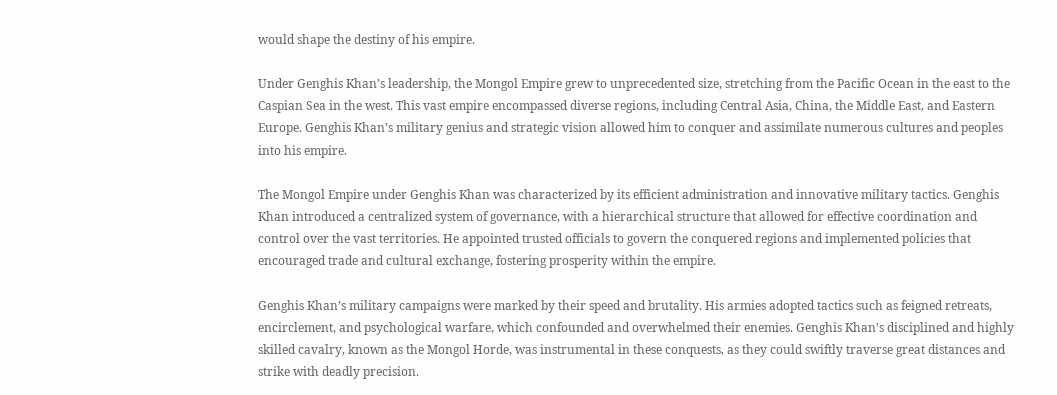would shape the destiny of his empire.

Under Genghis Khan’s leadership, the Mongol Empire grew to unprecedented size, stretching from the Pacific Ocean in the east to the Caspian Sea in the west. This vast empire encompassed diverse regions, including Central Asia, China, the Middle East, and Eastern Europe. Genghis Khan’s military genius and strategic vision allowed him to conquer and assimilate numerous cultures and peoples into his empire.

The Mongol Empire under Genghis Khan was characterized by its efficient administration and innovative military tactics. Genghis Khan introduced a centralized system of governance, with a hierarchical structure that allowed for effective coordination and control over the vast territories. He appointed trusted officials to govern the conquered regions and implemented policies that encouraged trade and cultural exchange, fostering prosperity within the empire.

Genghis Khan’s military campaigns were marked by their speed and brutality. His armies adopted tactics such as feigned retreats, encirclement, and psychological warfare, which confounded and overwhelmed their enemies. Genghis Khan’s disciplined and highly skilled cavalry, known as the Mongol Horde, was instrumental in these conquests, as they could swiftly traverse great distances and strike with deadly precision.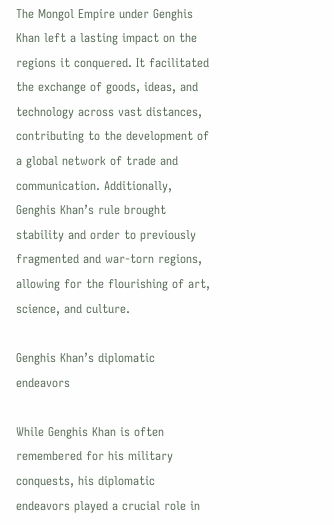The Mongol Empire under Genghis Khan left a lasting impact on the regions it conquered. It facilitated the exchange of goods, ideas, and technology across vast distances, contributing to the development of a global network of trade and communication. Additionally, Genghis Khan’s rule brought stability and order to previously fragmented and war-torn regions, allowing for the flourishing of art, science, and culture.

Genghis Khan’s diplomatic endeavors

While Genghis Khan is often remembered for his military conquests, his diplomatic endeavors played a crucial role in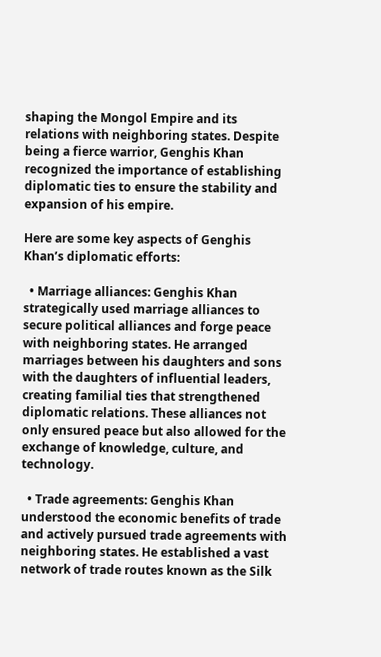shaping the Mongol Empire and its relations with neighboring states. Despite being a fierce warrior, Genghis Khan recognized the importance of establishing diplomatic ties to ensure the stability and expansion of his empire.

Here are some key aspects of Genghis Khan’s diplomatic efforts:

  • Marriage alliances: Genghis Khan strategically used marriage alliances to secure political alliances and forge peace with neighboring states. He arranged marriages between his daughters and sons with the daughters of influential leaders, creating familial ties that strengthened diplomatic relations. These alliances not only ensured peace but also allowed for the exchange of knowledge, culture, and technology.

  • Trade agreements: Genghis Khan understood the economic benefits of trade and actively pursued trade agreements with neighboring states. He established a vast network of trade routes known as the Silk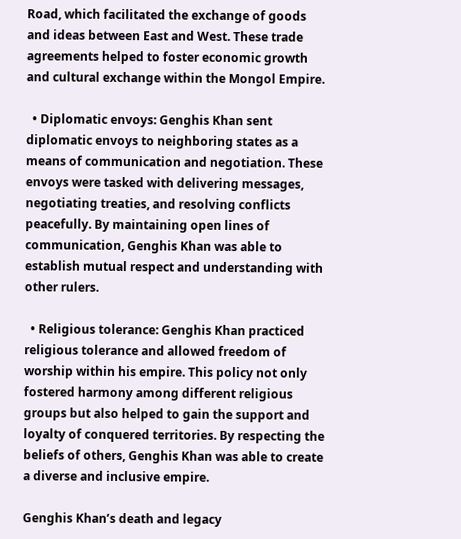Road, which facilitated the exchange of goods and ideas between East and West. These trade agreements helped to foster economic growth and cultural exchange within the Mongol Empire.

  • Diplomatic envoys: Genghis Khan sent diplomatic envoys to neighboring states as a means of communication and negotiation. These envoys were tasked with delivering messages, negotiating treaties, and resolving conflicts peacefully. By maintaining open lines of communication, Genghis Khan was able to establish mutual respect and understanding with other rulers.

  • Religious tolerance: Genghis Khan practiced religious tolerance and allowed freedom of worship within his empire. This policy not only fostered harmony among different religious groups but also helped to gain the support and loyalty of conquered territories. By respecting the beliefs of others, Genghis Khan was able to create a diverse and inclusive empire.

Genghis Khan’s death and legacy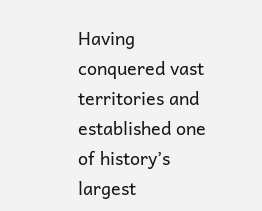Having conquered vast territories and established one of history’s largest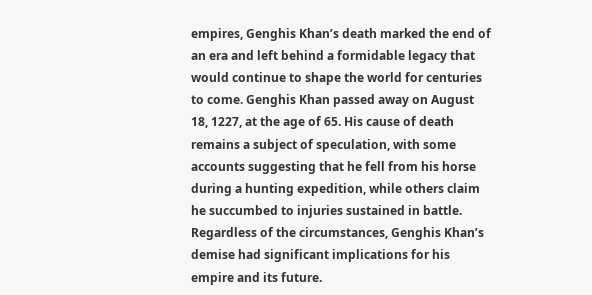empires, Genghis Khan’s death marked the end of an era and left behind a formidable legacy that would continue to shape the world for centuries to come. Genghis Khan passed away on August 18, 1227, at the age of 65. His cause of death remains a subject of speculation, with some accounts suggesting that he fell from his horse during a hunting expedition, while others claim he succumbed to injuries sustained in battle. Regardless of the circumstances, Genghis Khan’s demise had significant implications for his empire and its future.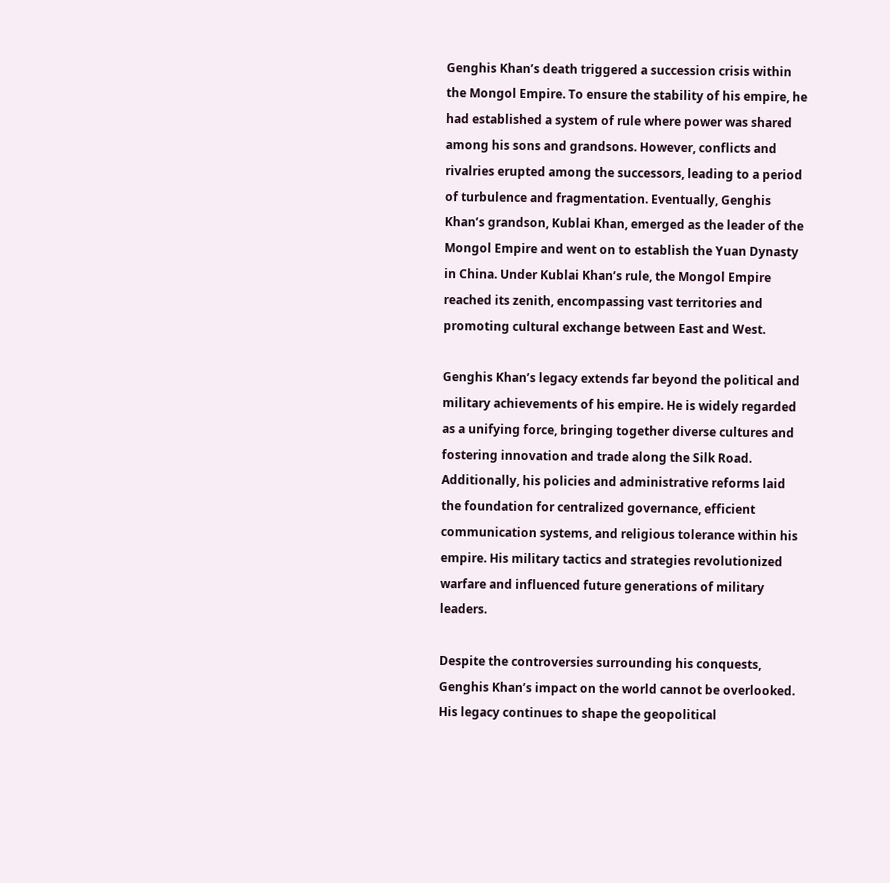Genghis Khan’s death triggered a succession crisis within the Mongol Empire. To ensure the stability of his empire, he had established a system of rule where power was shared among his sons and grandsons. However, conflicts and rivalries erupted among the successors, leading to a period of turbulence and fragmentation. Eventually, Genghis Khan’s grandson, Kublai Khan, emerged as the leader of the Mongol Empire and went on to establish the Yuan Dynasty in China. Under Kublai Khan’s rule, the Mongol Empire reached its zenith, encompassing vast territories and promoting cultural exchange between East and West.

Genghis Khan’s legacy extends far beyond the political and military achievements of his empire. He is widely regarded as a unifying force, bringing together diverse cultures and fostering innovation and trade along the Silk Road. Additionally, his policies and administrative reforms laid the foundation for centralized governance, efficient communication systems, and religious tolerance within his empire. His military tactics and strategies revolutionized warfare and influenced future generations of military leaders.

Despite the controversies surrounding his conquests, Genghis Khan’s impact on the world cannot be overlooked. His legacy continues to shape the geopolitical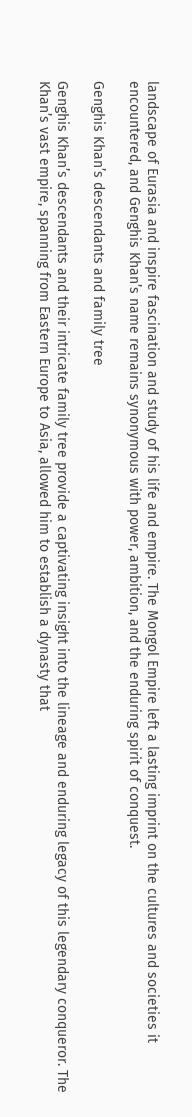landscape of Eurasia and inspire fascination and study of his life and empire. The Mongol Empire left a lasting imprint on the cultures and societies it encountered, and Genghis Khan’s name remains synonymous with power, ambition, and the enduring spirit of conquest.

Genghis Khan’s descendants and family tree

Genghis Khan’s descendants and their intricate family tree provide a captivating insight into the lineage and enduring legacy of this legendary conqueror. The Khan’s vast empire, spanning from Eastern Europe to Asia, allowed him to establish a dynasty that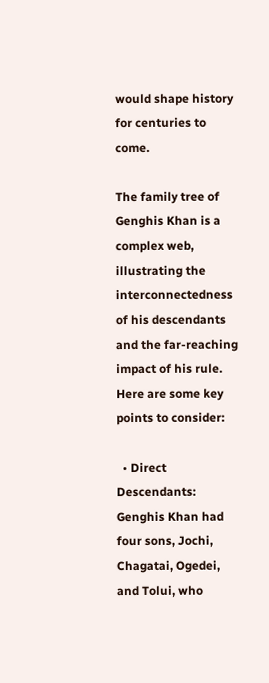would shape history for centuries to come.

The family tree of Genghis Khan is a complex web, illustrating the interconnectedness of his descendants and the far-reaching impact of his rule. Here are some key points to consider:

  • Direct Descendants: Genghis Khan had four sons, Jochi, Chagatai, Ogedei, and Tolui, who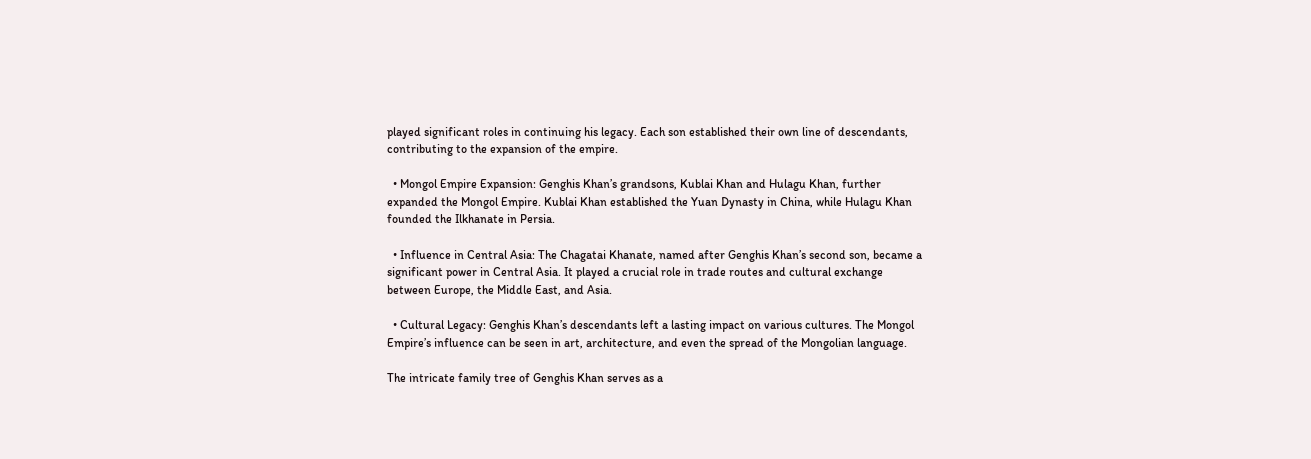played significant roles in continuing his legacy. Each son established their own line of descendants, contributing to the expansion of the empire.

  • Mongol Empire Expansion: Genghis Khan’s grandsons, Kublai Khan and Hulagu Khan, further expanded the Mongol Empire. Kublai Khan established the Yuan Dynasty in China, while Hulagu Khan founded the Ilkhanate in Persia.

  • Influence in Central Asia: The Chagatai Khanate, named after Genghis Khan’s second son, became a significant power in Central Asia. It played a crucial role in trade routes and cultural exchange between Europe, the Middle East, and Asia.

  • Cultural Legacy: Genghis Khan’s descendants left a lasting impact on various cultures. The Mongol Empire’s influence can be seen in art, architecture, and even the spread of the Mongolian language.

The intricate family tree of Genghis Khan serves as a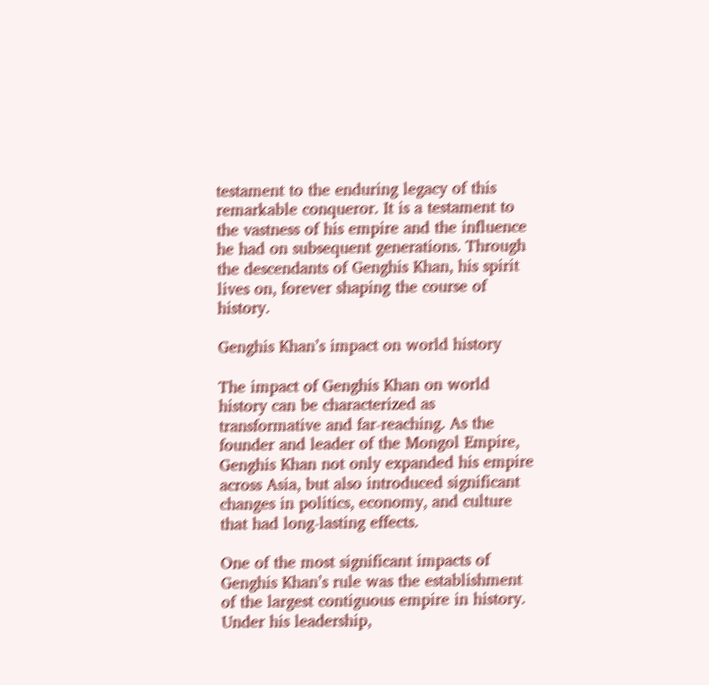testament to the enduring legacy of this remarkable conqueror. It is a testament to the vastness of his empire and the influence he had on subsequent generations. Through the descendants of Genghis Khan, his spirit lives on, forever shaping the course of history.

Genghis Khan’s impact on world history

The impact of Genghis Khan on world history can be characterized as transformative and far-reaching. As the founder and leader of the Mongol Empire, Genghis Khan not only expanded his empire across Asia, but also introduced significant changes in politics, economy, and culture that had long-lasting effects.

One of the most significant impacts of Genghis Khan’s rule was the establishment of the largest contiguous empire in history. Under his leadership,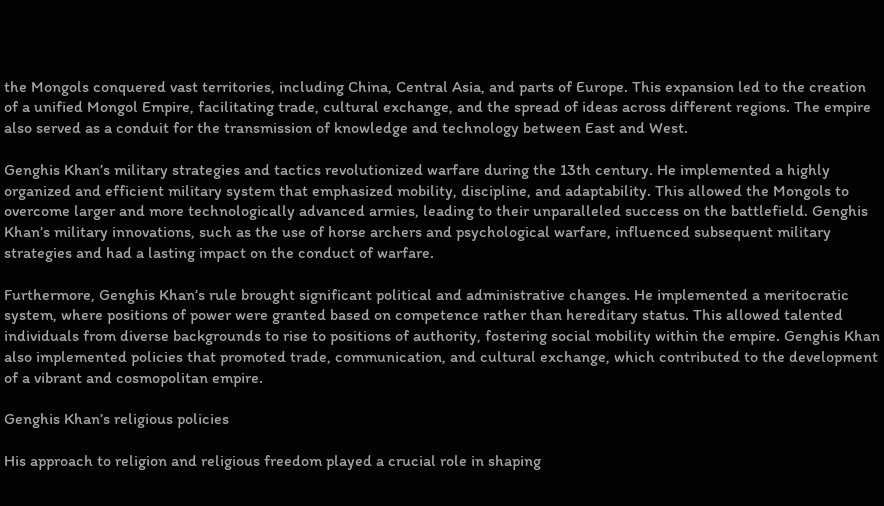the Mongols conquered vast territories, including China, Central Asia, and parts of Europe. This expansion led to the creation of a unified Mongol Empire, facilitating trade, cultural exchange, and the spread of ideas across different regions. The empire also served as a conduit for the transmission of knowledge and technology between East and West.

Genghis Khan’s military strategies and tactics revolutionized warfare during the 13th century. He implemented a highly organized and efficient military system that emphasized mobility, discipline, and adaptability. This allowed the Mongols to overcome larger and more technologically advanced armies, leading to their unparalleled success on the battlefield. Genghis Khan’s military innovations, such as the use of horse archers and psychological warfare, influenced subsequent military strategies and had a lasting impact on the conduct of warfare.

Furthermore, Genghis Khan’s rule brought significant political and administrative changes. He implemented a meritocratic system, where positions of power were granted based on competence rather than hereditary status. This allowed talented individuals from diverse backgrounds to rise to positions of authority, fostering social mobility within the empire. Genghis Khan also implemented policies that promoted trade, communication, and cultural exchange, which contributed to the development of a vibrant and cosmopolitan empire.

Genghis Khan’s religious policies

His approach to religion and religious freedom played a crucial role in shaping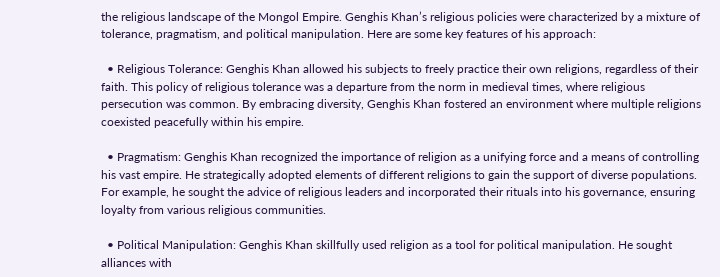the religious landscape of the Mongol Empire. Genghis Khan’s religious policies were characterized by a mixture of tolerance, pragmatism, and political manipulation. Here are some key features of his approach:

  • Religious Tolerance: Genghis Khan allowed his subjects to freely practice their own religions, regardless of their faith. This policy of religious tolerance was a departure from the norm in medieval times, where religious persecution was common. By embracing diversity, Genghis Khan fostered an environment where multiple religions coexisted peacefully within his empire.

  • Pragmatism: Genghis Khan recognized the importance of religion as a unifying force and a means of controlling his vast empire. He strategically adopted elements of different religions to gain the support of diverse populations. For example, he sought the advice of religious leaders and incorporated their rituals into his governance, ensuring loyalty from various religious communities.

  • Political Manipulation: Genghis Khan skillfully used religion as a tool for political manipulation. He sought alliances with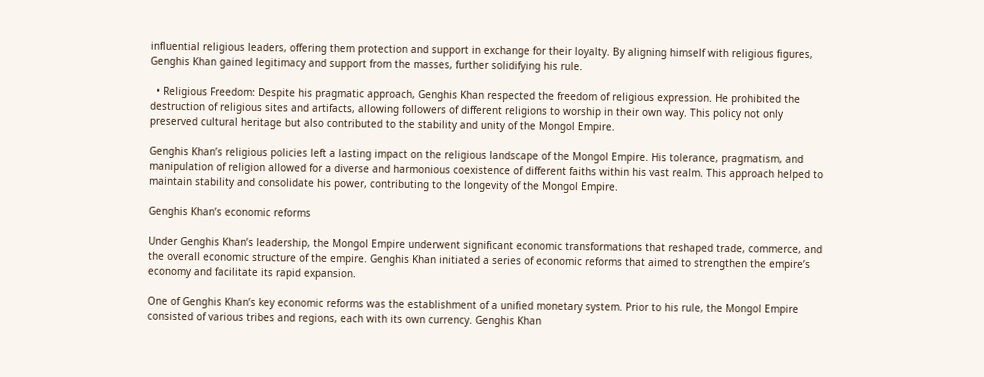influential religious leaders, offering them protection and support in exchange for their loyalty. By aligning himself with religious figures, Genghis Khan gained legitimacy and support from the masses, further solidifying his rule.

  • Religious Freedom: Despite his pragmatic approach, Genghis Khan respected the freedom of religious expression. He prohibited the destruction of religious sites and artifacts, allowing followers of different religions to worship in their own way. This policy not only preserved cultural heritage but also contributed to the stability and unity of the Mongol Empire.

Genghis Khan’s religious policies left a lasting impact on the religious landscape of the Mongol Empire. His tolerance, pragmatism, and manipulation of religion allowed for a diverse and harmonious coexistence of different faiths within his vast realm. This approach helped to maintain stability and consolidate his power, contributing to the longevity of the Mongol Empire.

Genghis Khan’s economic reforms

Under Genghis Khan’s leadership, the Mongol Empire underwent significant economic transformations that reshaped trade, commerce, and the overall economic structure of the empire. Genghis Khan initiated a series of economic reforms that aimed to strengthen the empire’s economy and facilitate its rapid expansion.

One of Genghis Khan’s key economic reforms was the establishment of a unified monetary system. Prior to his rule, the Mongol Empire consisted of various tribes and regions, each with its own currency. Genghis Khan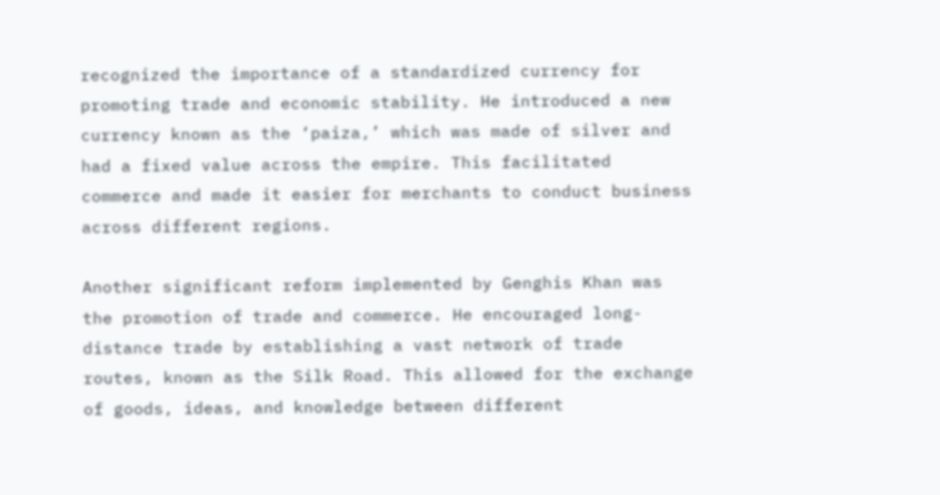recognized the importance of a standardized currency for promoting trade and economic stability. He introduced a new currency known as the ‘paiza,’ which was made of silver and had a fixed value across the empire. This facilitated commerce and made it easier for merchants to conduct business across different regions.

Another significant reform implemented by Genghis Khan was the promotion of trade and commerce. He encouraged long-distance trade by establishing a vast network of trade routes, known as the Silk Road. This allowed for the exchange of goods, ideas, and knowledge between different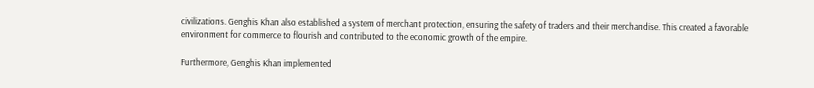civilizations. Genghis Khan also established a system of merchant protection, ensuring the safety of traders and their merchandise. This created a favorable environment for commerce to flourish and contributed to the economic growth of the empire.

Furthermore, Genghis Khan implemented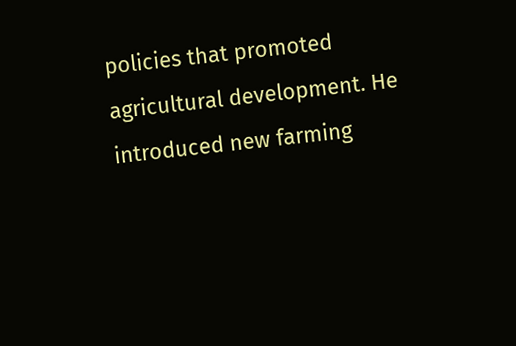policies that promoted agricultural development. He introduced new farming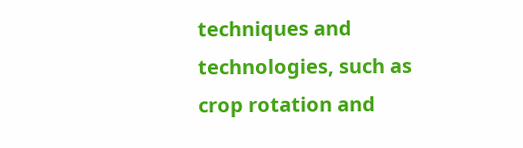techniques and technologies, such as crop rotation and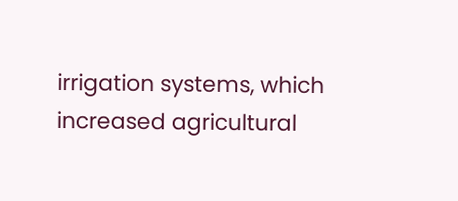irrigation systems, which increased agricultural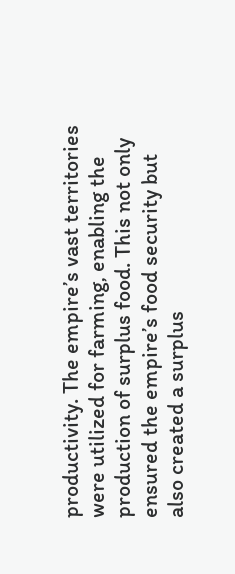productivity. The empire’s vast territories were utilized for farming, enabling the production of surplus food. This not only ensured the empire’s food security but also created a surplus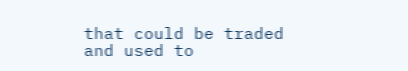that could be traded and used to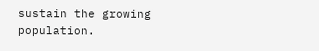sustain the growing population.